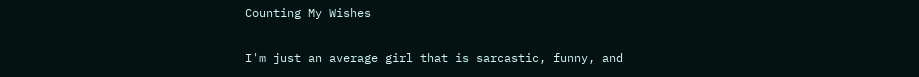Counting My Wishes

I'm just an average girl that is sarcastic, funny, and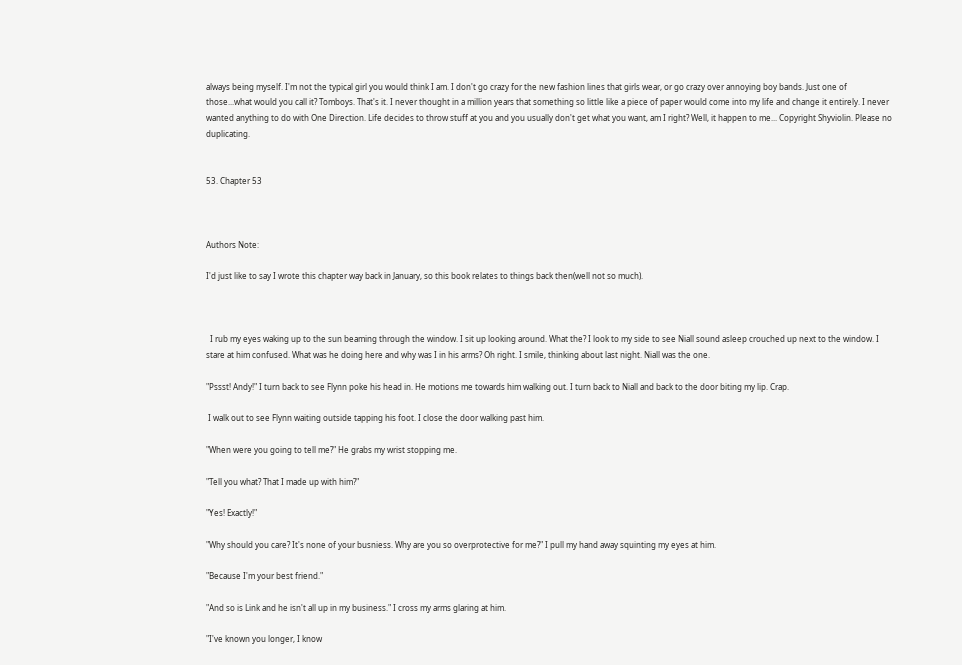always being myself. I'm not the typical girl you would think I am. I don't go crazy for the new fashion lines that girls wear, or go crazy over annoying boy bands. Just one of those...what would you call it? Tomboys. That's it. I never thought in a million years that something so little like a piece of paper would come into my life and change it entirely. I never wanted anything to do with One Direction. Life decides to throw stuff at you and you usually don't get what you want, am I right? Well, it happen to me... Copyright Shyviolin. Please no duplicating.


53. Chapter 53



Authors Note:

I'd just like to say I wrote this chapter way back in January, so this book relates to things back then(well not so much).



  I rub my eyes waking up to the sun beaming through the window. I sit up looking around. What the? I look to my side to see Niall sound asleep crouched up next to the window. I stare at him confused. What was he doing here and why was I in his arms? Oh right. I smile, thinking about last night. Niall was the one.

"Pssst! Andy!" I turn back to see Flynn poke his head in. He motions me towards him walking out. I turn back to Niall and back to the door biting my lip. Crap.

 I walk out to see Flynn waiting outside tapping his foot. I close the door walking past him.

"When were you going to tell me?" He grabs my wrist stopping me.

"Tell you what? That I made up with him?"

"Yes! Exactly!"

"Why should you care? It's none of your busniess. Why are you so overprotective for me?" I pull my hand away squinting my eyes at him.

"Because I'm your best friend."

"And so is Link and he isn't all up in my business." I cross my arms glaring at him.

"I've known you longer, I know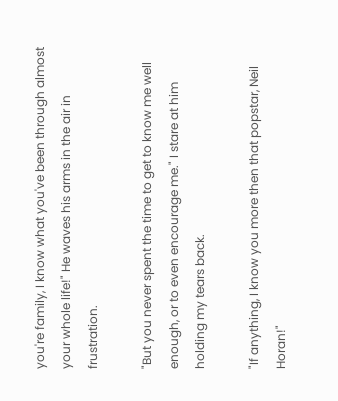you're family, I know what you've been through almost your whole life!" He waves his arms in the air in frustration.

"But you never spent the time to get to know me well enough, or to even encourage me." I stare at him holding my tears back.

"If anything, I know you more then that popstar, Neil Horan!"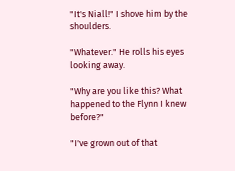"It's Niall!" I shove him by the shoulders.

"Whatever." He rolls his eyes looking away.

"Why are you like this? What happened to the Flynn I knew before?"

"I've grown out of that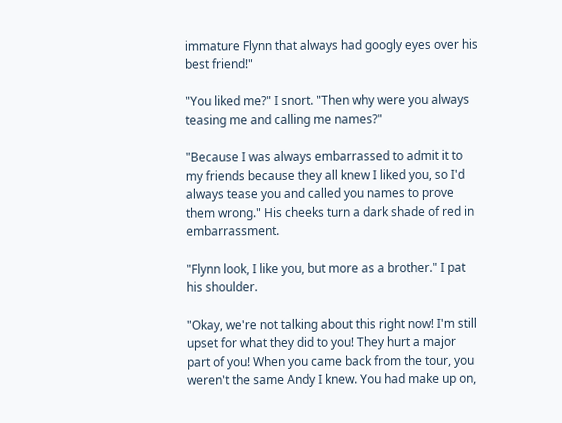immature Flynn that always had googly eyes over his best friend!"

"You liked me?" I snort. "Then why were you always teasing me and calling me names?"

"Because I was always embarrassed to admit it to my friends because they all knew I liked you, so I'd always tease you and called you names to prove them wrong." His cheeks turn a dark shade of red in embarrassment.

"Flynn look, I like you, but more as a brother." I pat his shoulder.

"Okay, we're not talking about this right now! I'm still upset for what they did to you! They hurt a major part of you! When you came back from the tour, you weren't the same Andy I knew. You had make up on,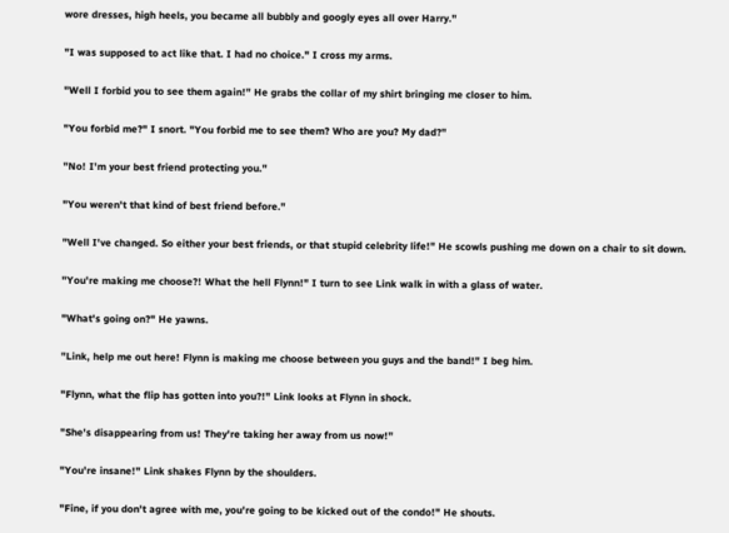wore dresses, high heels, you became all bubbly and googly eyes all over Harry."

"I was supposed to act like that. I had no choice." I cross my arms.

"Well I forbid you to see them again!" He grabs the collar of my shirt bringing me closer to him.

"You forbid me?" I snort. "You forbid me to see them? Who are you? My dad?"

"No! I'm your best friend protecting you."

"You weren't that kind of best friend before."

"Well I've changed. So either your best friends, or that stupid celebrity life!" He scowls pushing me down on a chair to sit down.

"You're making me choose?! What the hell Flynn!" I turn to see Link walk in with a glass of water.

"What's going on?" He yawns.

"Link, help me out here! Flynn is making me choose between you guys and the band!" I beg him.

"Flynn, what the flip has gotten into you?!" Link looks at Flynn in shock.

"She's disappearing from us! They're taking her away from us now!"

"You're insane!" Link shakes Flynn by the shoulders.

"Fine, if you don't agree with me, you're going to be kicked out of the condo!" He shouts.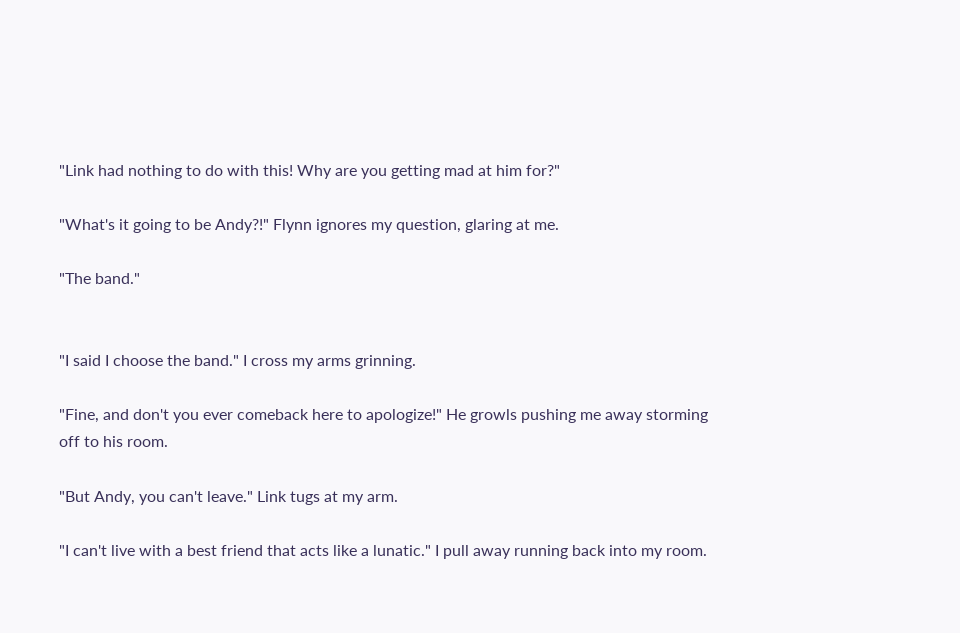"Link had nothing to do with this! Why are you getting mad at him for?"

"What's it going to be Andy?!" Flynn ignores my question, glaring at me.

"The band."


"I said I choose the band." I cross my arms grinning.

"Fine, and don't you ever comeback here to apologize!" He growls pushing me away storming off to his room.

"But Andy, you can't leave." Link tugs at my arm.

"I can't live with a best friend that acts like a lunatic." I pull away running back into my room.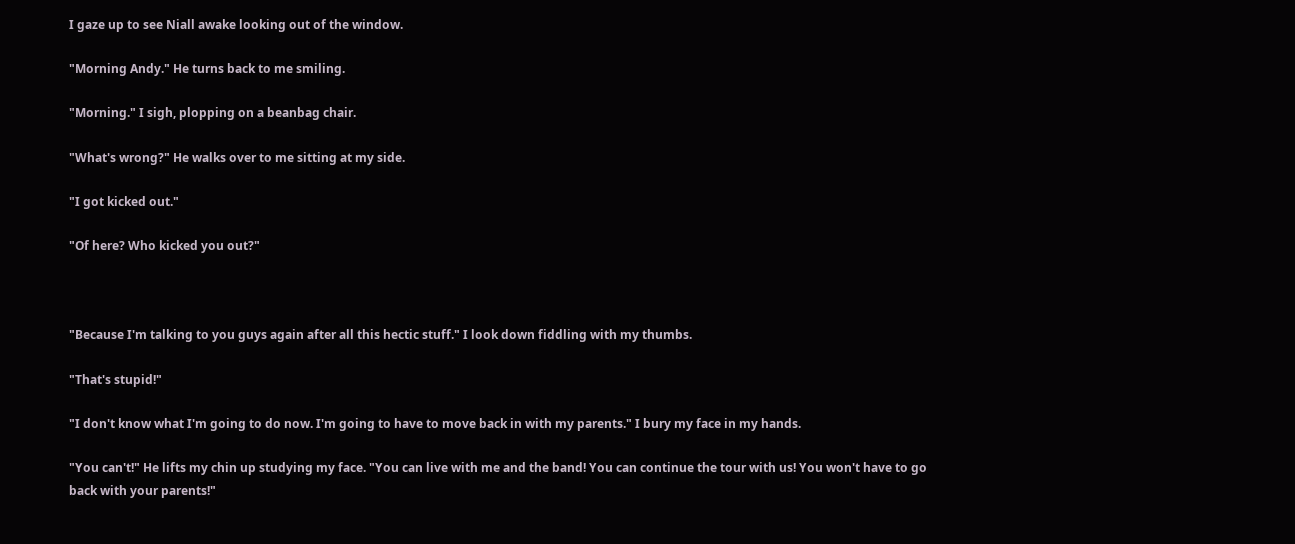I gaze up to see Niall awake looking out of the window.

"Morning Andy." He turns back to me smiling.

"Morning." I sigh, plopping on a beanbag chair.

"What's wrong?" He walks over to me sitting at my side.

"I got kicked out."

"Of here? Who kicked you out?"



"Because I'm talking to you guys again after all this hectic stuff." I look down fiddling with my thumbs.

"That's stupid!"

"I don't know what I'm going to do now. I'm going to have to move back in with my parents." I bury my face in my hands.

"You can't!" He lifts my chin up studying my face. "You can live with me and the band! You can continue the tour with us! You won't have to go back with your parents!"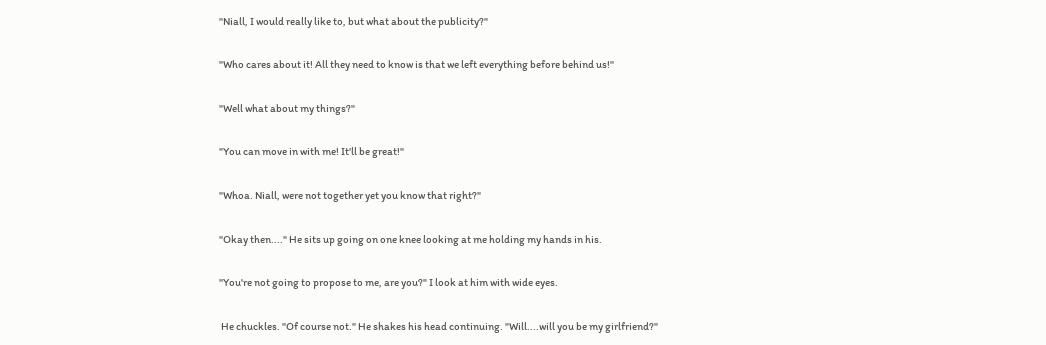"Niall, I would really like to, but what about the publicity?"

"Who cares about it! All they need to know is that we left everything before behind us!"

"Well what about my things?"

"You can move in with me! It'll be great!"

"Whoa. Niall, were not together yet you know that right?"

"Okay then...." He sits up going on one knee looking at me holding my hands in his.

"You're not going to propose to me, are you?" I look at him with wide eyes.

 He chuckles. "Of course not." He shakes his head continuing. "Will....will you be my girlfriend?"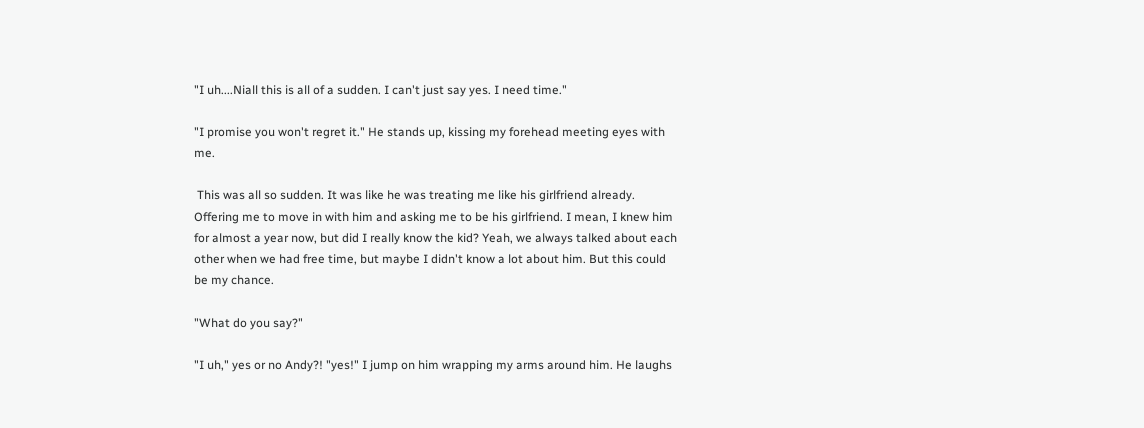"I uh....Niall this is all of a sudden. I can't just say yes. I need time."

"I promise you won't regret it." He stands up, kissing my forehead meeting eyes with me.

 This was all so sudden. It was like he was treating me like his girlfriend already. Offering me to move in with him and asking me to be his girlfriend. I mean, I knew him for almost a year now, but did I really know the kid? Yeah, we always talked about each other when we had free time, but maybe I didn't know a lot about him. But this could be my chance.

"What do you say?"

"I uh," yes or no Andy?! "yes!" I jump on him wrapping my arms around him. He laughs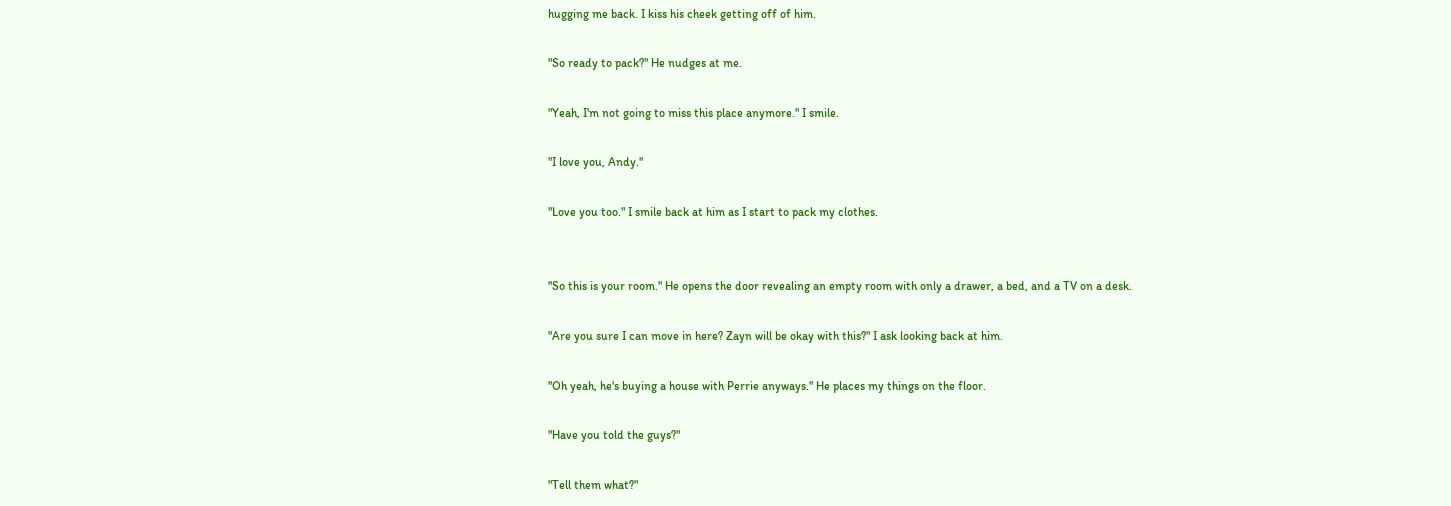hugging me back. I kiss his cheek getting off of him.

"So ready to pack?" He nudges at me.

"Yeah, I'm not going to miss this place anymore." I smile.

"I love you, Andy."

"Love you too." I smile back at him as I start to pack my clothes.


"So this is your room." He opens the door revealing an empty room with only a drawer, a bed, and a TV on a desk.

"Are you sure I can move in here? Zayn will be okay with this?" I ask looking back at him.

"Oh yeah, he's buying a house with Perrie anyways." He places my things on the floor.

"Have you told the guys?"

"Tell them what?"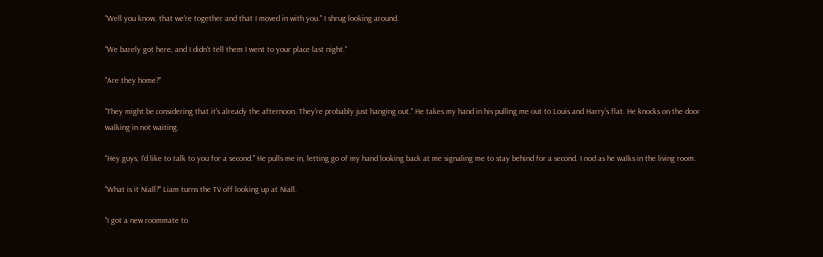"Well you know, that we're together and that I moved in with you." I shrug looking around.

"We barely got here, and I didn't tell them I went to your place last night."

"Are they home?"

"They might be considering that it's already the afternoon. They're probably just hanging out." He takes my hand in his pulling me out to Louis and Harry's flat. He knocks on the door walking in not waiting.

"Hey guys, I'd like to talk to you for a second." He pulls me in, letting go of my hand looking back at me signaling me to stay behind for a second. I nod as he walks in the living room.

"What is it Niall?" Liam turns the TV off looking up at Niall.

"I got a new roommate to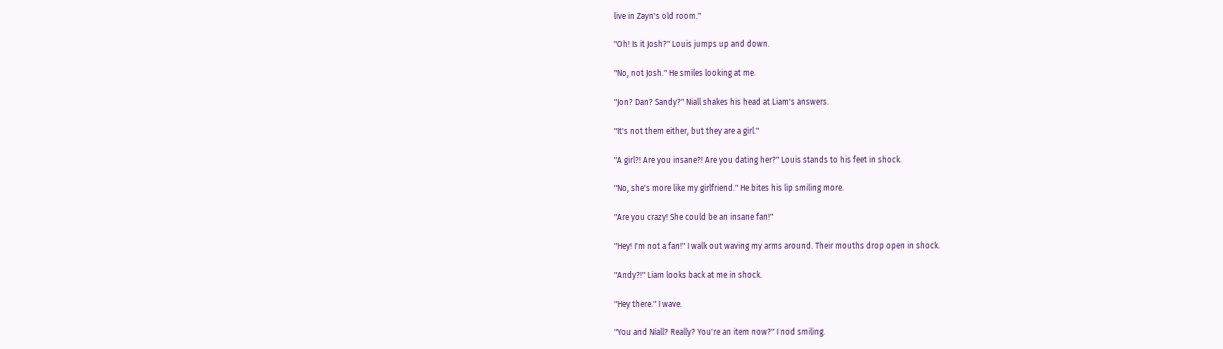live in Zayn's old room."

"Oh! Is it Josh?" Louis jumps up and down.

"No, not Josh." He smiles looking at me.

"Jon? Dan? Sandy?" Niall shakes his head at Liam's answers.

"It's not them either, but they are a girl."

"A girl?! Are you insane?! Are you dating her?" Louis stands to his feet in shock.

"No, she's more like my girlfriend." He bites his lip smiling more.

"Are you crazy! She could be an insane fan!"

"Hey! I'm not a fan!" I walk out waving my arms around. Their mouths drop open in shock.

"Andy?!" Liam looks back at me in shock.

"Hey there." I wave.

"You and Niall? Really? You're an item now?" I nod smiling.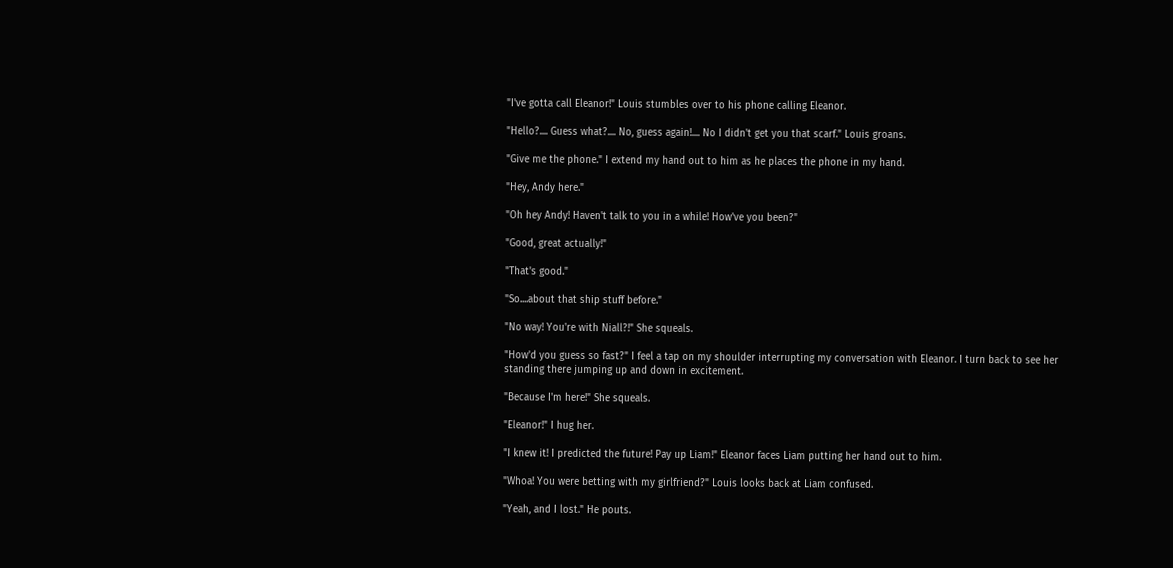"I've gotta call Eleanor!" Louis stumbles over to his phone calling Eleanor.

"Hello?.... Guess what?.... No, guess again!.... No I didn't get you that scarf." Louis groans.

"Give me the phone." I extend my hand out to him as he places the phone in my hand.

"Hey, Andy here."

"Oh hey Andy! Haven't talk to you in a while! How've you been?"

"Good, great actually!"

"That's good."

"So....about that ship stuff before."

"No way! You're with Niall?!" She squeals.

"How'd you guess so fast?" I feel a tap on my shoulder interrupting my conversation with Eleanor. I turn back to see her standing there jumping up and down in excitement.

"Because I'm here!" She squeals.

"Eleanor!" I hug her.

"I knew it! I predicted the future! Pay up Liam!" Eleanor faces Liam putting her hand out to him.

"Whoa! You were betting with my girlfriend?" Louis looks back at Liam confused.

"Yeah, and I lost." He pouts.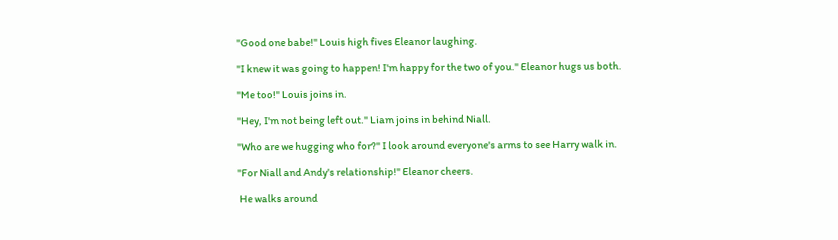"Good one babe!" Louis high fives Eleanor laughing.

"I knew it was going to happen! I'm happy for the two of you." Eleanor hugs us both.

"Me too!" Louis joins in.

"Hey, I'm not being left out." Liam joins in behind Niall.

"Who are we hugging who for?" I look around everyone's arms to see Harry walk in.

"For Niall and Andy's relationship!" Eleanor cheers.

 He walks around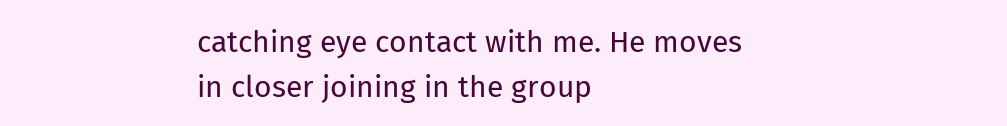catching eye contact with me. He moves in closer joining in the group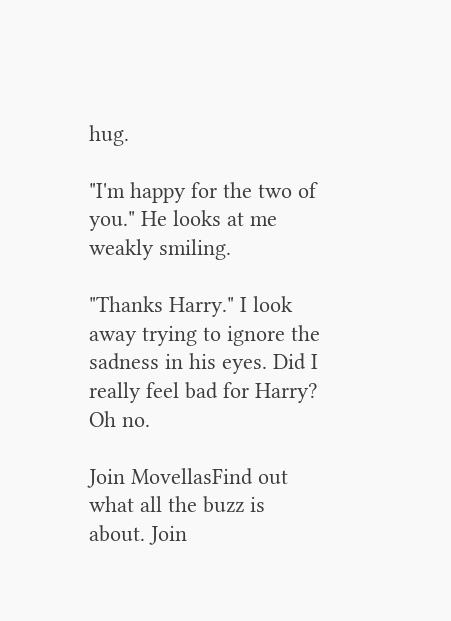hug.

"I'm happy for the two of you." He looks at me weakly smiling.

"Thanks Harry." I look away trying to ignore the sadness in his eyes. Did I really feel bad for Harry? Oh no.

Join MovellasFind out what all the buzz is about. Join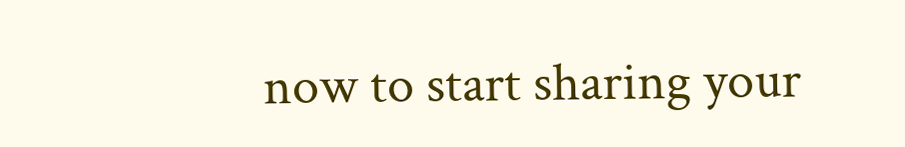now to start sharing your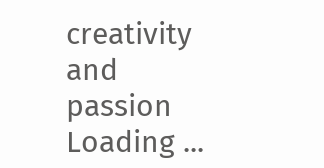creativity and passion
Loading ...